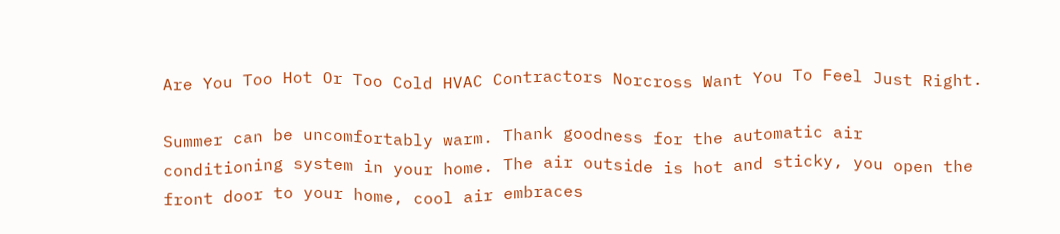Are You Too Hot Or Too Cold HVAC Contractors Norcross Want You To Feel Just Right.

Summer can be uncomfortably warm. Thank goodness for the automatic air conditioning system in your home. The air outside is hot and sticky, you open the front door to your home, cool air embraces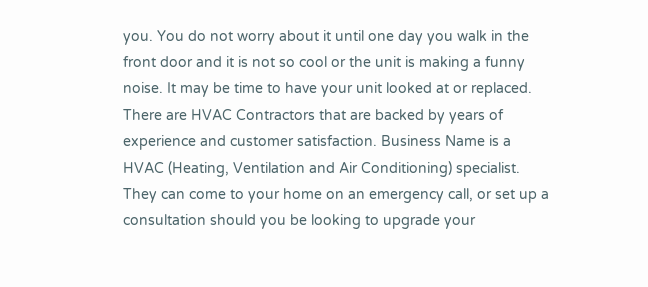you. You do not worry about it until one day you walk in the front door and it is not so cool or the unit is making a funny noise. It may be time to have your unit looked at or replaced. There are HVAC Contractors that are backed by years of experience and customer satisfaction. Business Name is a HVAC (Heating, Ventilation and Air Conditioning) specialist. They can come to your home on an emergency call, or set up a consultation should you be looking to upgrade your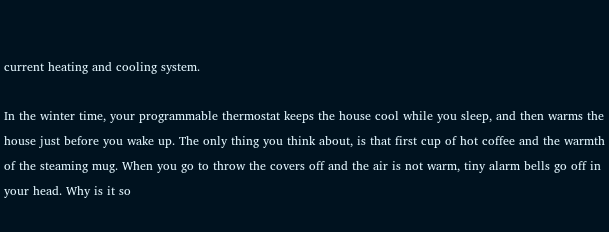current heating and cooling system.

In the winter time, your programmable thermostat keeps the house cool while you sleep, and then warms the house just before you wake up. The only thing you think about, is that first cup of hot coffee and the warmth of the steaming mug. When you go to throw the covers off and the air is not warm, tiny alarm bells go off in your head. Why is it so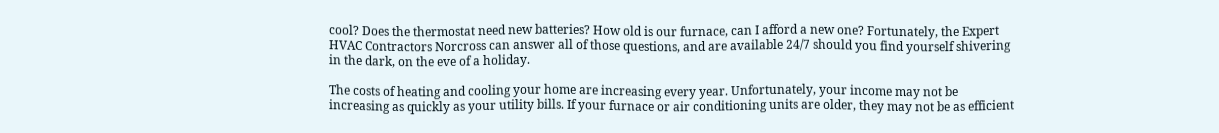cool? Does the thermostat need new batteries? How old is our furnace, can I afford a new one? Fortunately, the Expert HVAC Contractors Norcross can answer all of those questions, and are available 24/7 should you find yourself shivering in the dark, on the eve of a holiday.

The costs of heating and cooling your home are increasing every year. Unfortunately, your income may not be increasing as quickly as your utility bills. If your furnace or air conditioning units are older, they may not be as efficient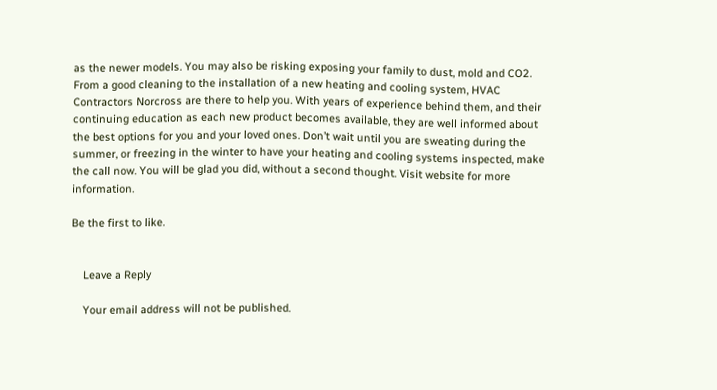as the newer models. You may also be risking exposing your family to dust, mold and CO2. From a good cleaning to the installation of a new heating and cooling system, HVAC Contractors Norcross are there to help you. With years of experience behind them, and their continuing education as each new product becomes available, they are well informed about the best options for you and your loved ones. Don’t wait until you are sweating during the summer, or freezing in the winter to have your heating and cooling systems inspected, make the call now. You will be glad you did, without a second thought. Visit website for more information.

Be the first to like.


    Leave a Reply

    Your email address will not be published.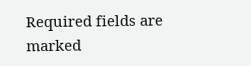Required fields are marked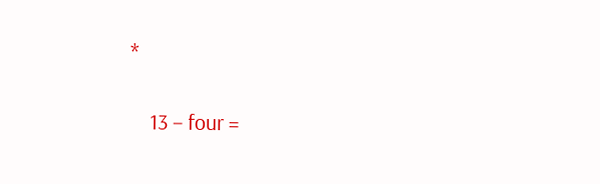*

    13 − four =